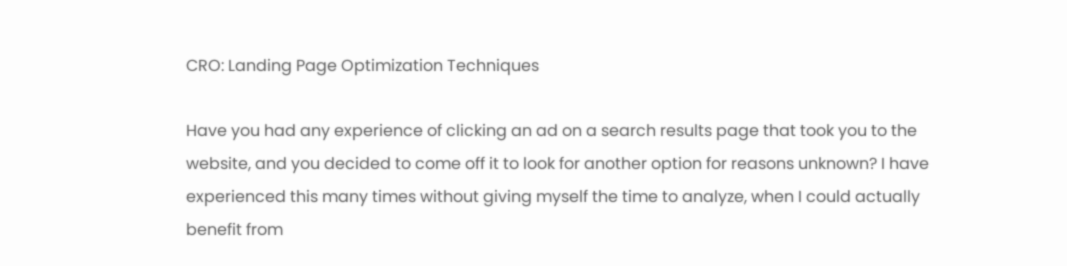CRO: Landing Page Optimization Techniques

Have you had any experience of clicking an ad on a search results page that took you to the website, and you decided to come off it to look for another option for reasons unknown? I have experienced this many times without giving myself the time to analyze, when I could actually benefit from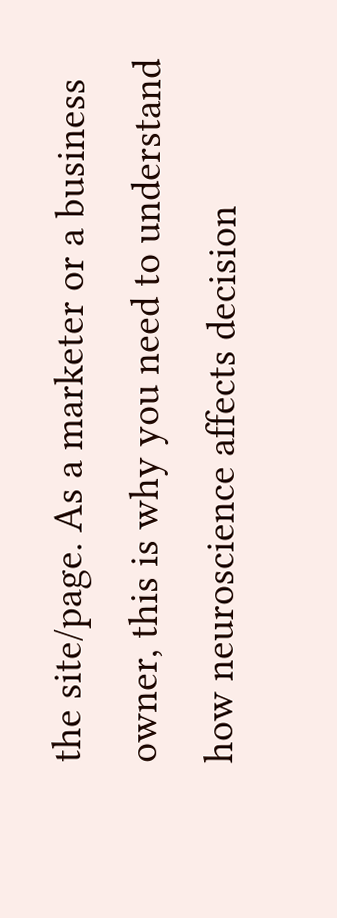the site/page. As a marketer or a business owner, this is why you need to understand how neuroscience affects decision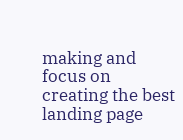making and focus on creating the best landing page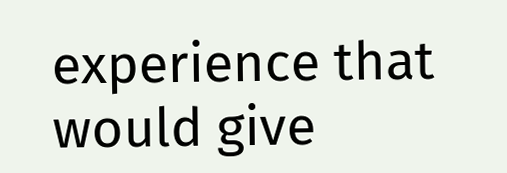experience that would give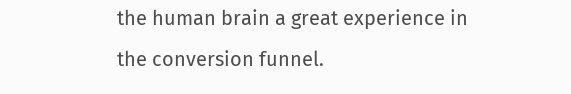the human brain a great experience in the conversion funnel.